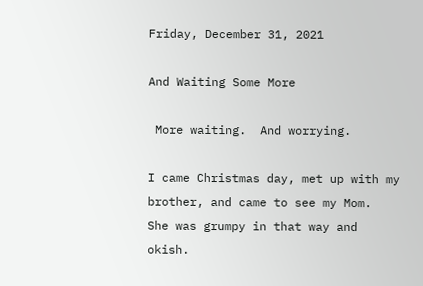Friday, December 31, 2021

And Waiting Some More

 More waiting.  And worrying.

I came Christmas day, met up with my brother, and came to see my Mom.  She was grumpy in that way and okish.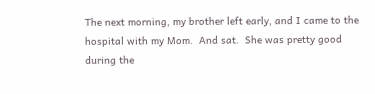The next morning, my brother left early, and I came to the hospital with my Mom.  And sat.  She was pretty good during the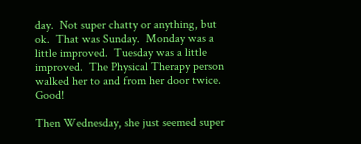day.  Not super chatty or anything, but ok.  That was Sunday.  Monday was a little improved.  Tuesday was a little improved.  The Physical Therapy person walked her to and from her door twice.  Good!

Then Wednesday, she just seemed super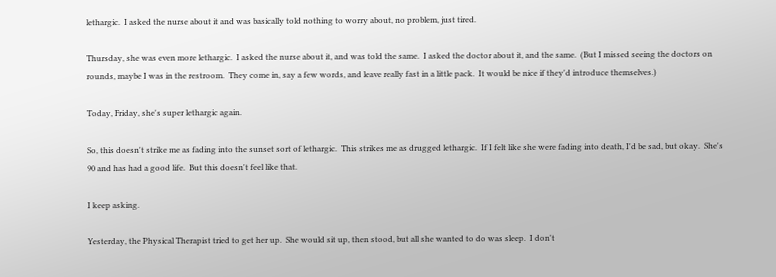lethargic.  I asked the nurse about it and was basically told nothing to worry about, no problem, just tired.

Thursday, she was even more lethargic.  I asked the nurse about it, and was told the same.  I asked the doctor about it, and the same.  (But I missed seeing the doctors on rounds, maybe I was in the restroom.  They come in, say a few words, and leave really fast in a little pack.  It would be nice if they'd introduce themselves.)

Today, Friday, she's super lethargic again.

So, this doesn't strike me as fading into the sunset sort of lethargic.  This strikes me as drugged lethargic.  If I felt like she were fading into death, I'd be sad, but okay.  She's 90 and has had a good life.  But this doesn't feel like that.

I keep asking.

Yesterday, the Physical Therapist tried to get her up.  She would sit up, then stood, but all she wanted to do was sleep.  I don't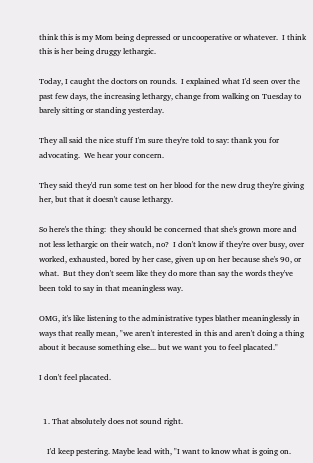think this is my Mom being depressed or uncooperative or whatever.  I think this is her being druggy lethargic.

Today, I caught the doctors on rounds.  I explained what I'd seen over the past few days, the increasing lethargy, change from walking on Tuesday to barely sitting or standing yesterday.

They all said the nice stuff I'm sure they're told to say: thank you for advocating.  We hear your concern.

They said they'd run some test on her blood for the new drug they're giving her, but that it doesn't cause lethargy.

So here's the thing:  they should be concerned that she's grown more and not less lethargic on their watch, no?  I don't know if they're over busy, over worked, exhausted, bored by her case, given up on her because she's 90, or what.  But they don't seem like they do more than say the words they've been told to say in that meaningless way.

OMG, it's like listening to the administrative types blather meaninglessly in ways that really mean, "we aren't interested in this and aren't doing a thing about it because something else... but we want you to feel placated."

I don't feel placated.


  1. That absolutely does not sound right.

    I'd keep pestering. Maybe lead with, "I want to know what is going on.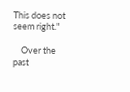This does not seem right."

    Over the past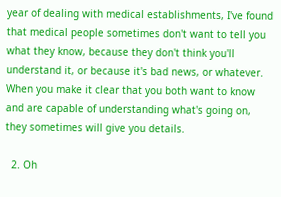year of dealing with medical establishments, I've found that medical people sometimes don't want to tell you what they know, because they don't think you'll understand it, or because it's bad news, or whatever. When you make it clear that you both want to know and are capable of understanding what's going on, they sometimes will give you details.

  2. Oh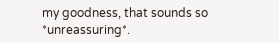my goodness, that sounds so *unreassuring*.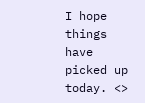I hope things have picked up today. <>